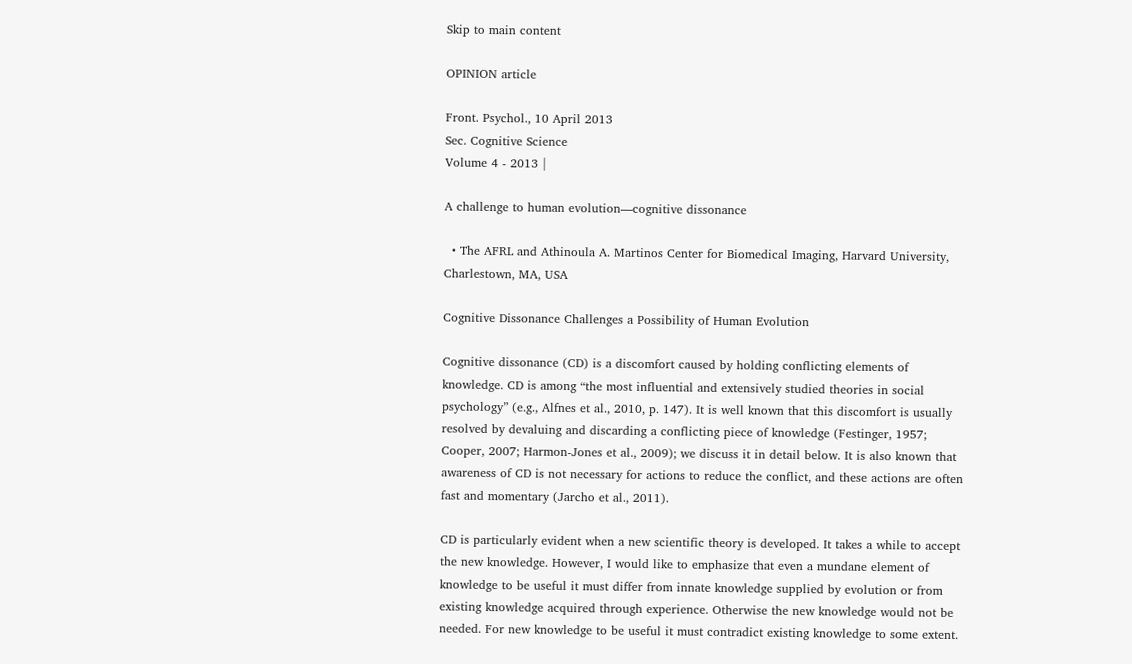Skip to main content

OPINION article

Front. Psychol., 10 April 2013
Sec. Cognitive Science
Volume 4 - 2013 |

A challenge to human evolution—cognitive dissonance

  • The AFRL and Athinoula A. Martinos Center for Biomedical Imaging, Harvard University, Charlestown, MA, USA

Cognitive Dissonance Challenges a Possibility of Human Evolution

Cognitive dissonance (CD) is a discomfort caused by holding conflicting elements of knowledge. CD is among “the most influential and extensively studied theories in social psychology” (e.g., Alfnes et al., 2010, p. 147). It is well known that this discomfort is usually resolved by devaluing and discarding a conflicting piece of knowledge (Festinger, 1957; Cooper, 2007; Harmon-Jones et al., 2009); we discuss it in detail below. It is also known that awareness of CD is not necessary for actions to reduce the conflict, and these actions are often fast and momentary (Jarcho et al., 2011).

CD is particularly evident when a new scientific theory is developed. It takes a while to accept the new knowledge. However, I would like to emphasize that even a mundane element of knowledge to be useful it must differ from innate knowledge supplied by evolution or from existing knowledge acquired through experience. Otherwise the new knowledge would not be needed. For new knowledge to be useful it must contradict existing knowledge to some extent.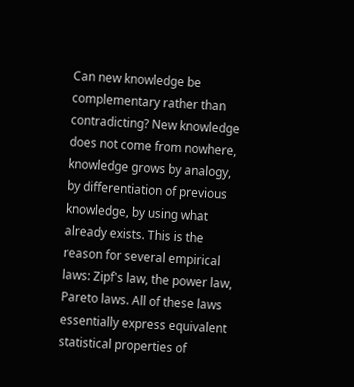Can new knowledge be complementary rather than contradicting? New knowledge does not come from nowhere, knowledge grows by analogy, by differentiation of previous knowledge, by using what already exists. This is the reason for several empirical laws: Zipf's law, the power law, Pareto laws. All of these laws essentially express equivalent statistical properties of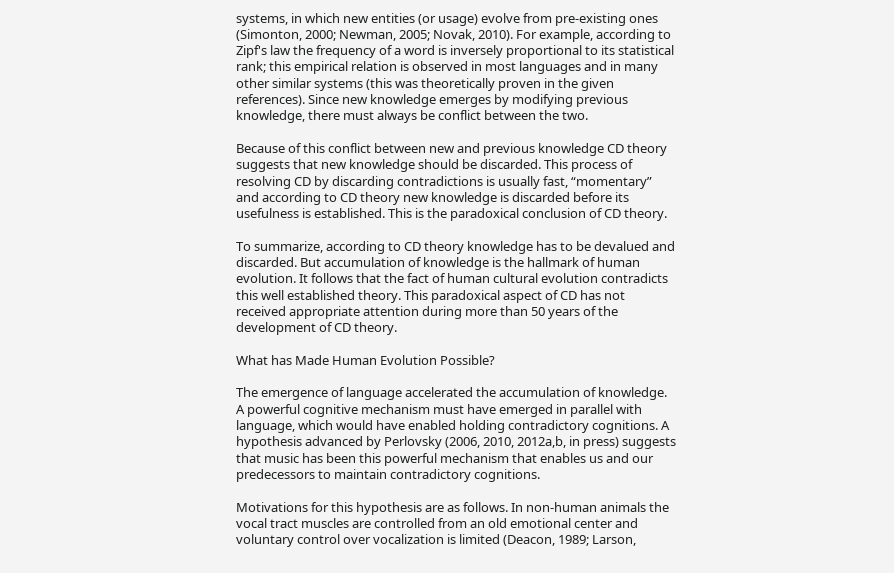systems, in which new entities (or usage) evolve from pre-existing ones (Simonton, 2000; Newman, 2005; Novak, 2010). For example, according to Zipf's law the frequency of a word is inversely proportional to its statistical rank; this empirical relation is observed in most languages and in many other similar systems (this was theoretically proven in the given references). Since new knowledge emerges by modifying previous knowledge, there must always be conflict between the two.

Because of this conflict between new and previous knowledge CD theory suggests that new knowledge should be discarded. This process of resolving CD by discarding contradictions is usually fast, “momentary” and according to CD theory new knowledge is discarded before its usefulness is established. This is the paradoxical conclusion of CD theory.

To summarize, according to CD theory knowledge has to be devalued and discarded. But accumulation of knowledge is the hallmark of human evolution. It follows that the fact of human cultural evolution contradicts this well established theory. This paradoxical aspect of CD has not received appropriate attention during more than 50 years of the development of CD theory.

What has Made Human Evolution Possible?

The emergence of language accelerated the accumulation of knowledge. A powerful cognitive mechanism must have emerged in parallel with language, which would have enabled holding contradictory cognitions. A hypothesis advanced by Perlovsky (2006, 2010, 2012a,b, in press) suggests that music has been this powerful mechanism that enables us and our predecessors to maintain contradictory cognitions.

Motivations for this hypothesis are as follows. In non-human animals the vocal tract muscles are controlled from an old emotional center and voluntary control over vocalization is limited (Deacon, 1989; Larson,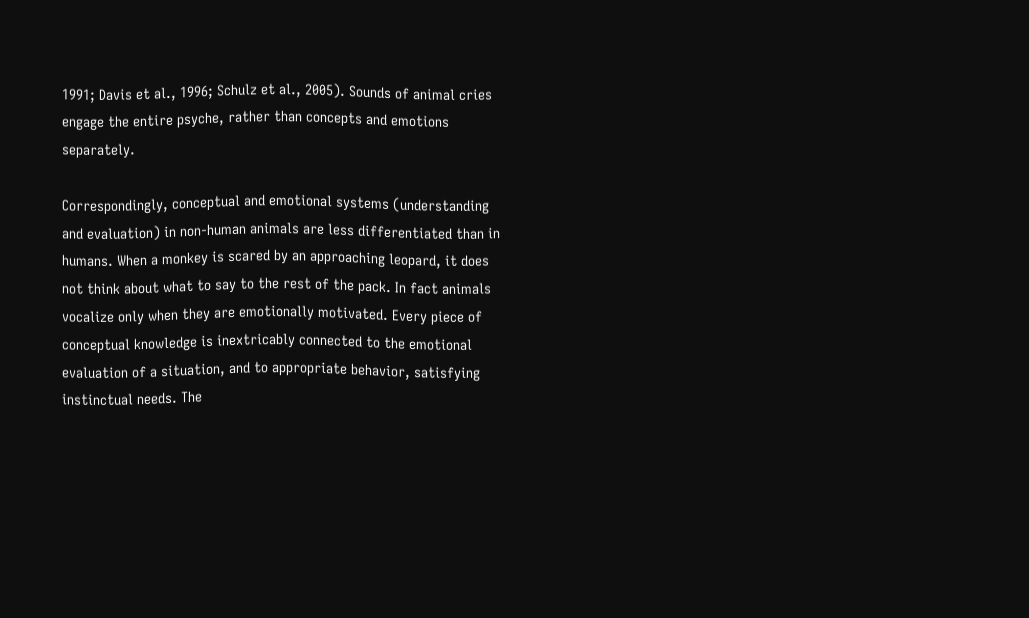1991; Davis et al., 1996; Schulz et al., 2005). Sounds of animal cries engage the entire psyche, rather than concepts and emotions separately.

Correspondingly, conceptual and emotional systems (understanding and evaluation) in non-human animals are less differentiated than in humans. When a monkey is scared by an approaching leopard, it does not think about what to say to the rest of the pack. In fact animals vocalize only when they are emotionally motivated. Every piece of conceptual knowledge is inextricably connected to the emotional evaluation of a situation, and to appropriate behavior, satisfying instinctual needs. The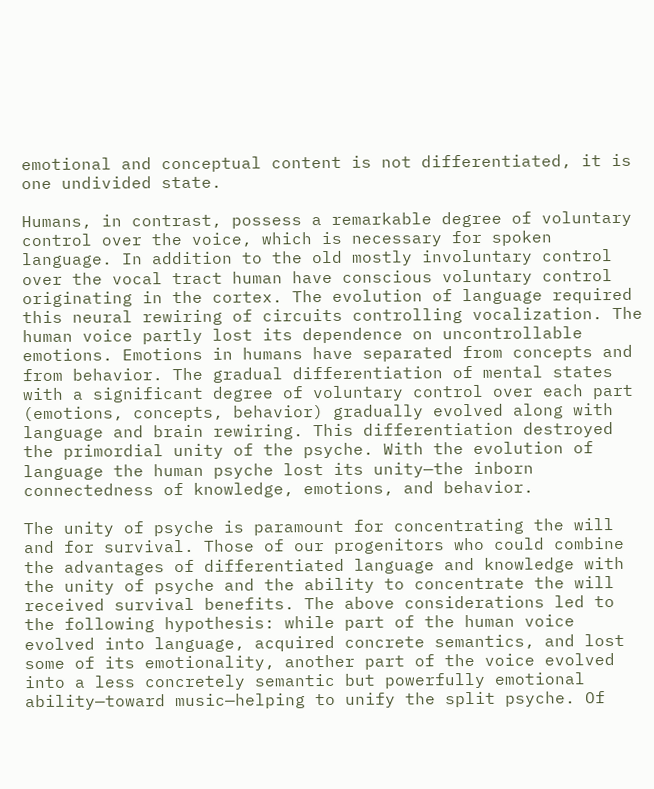emotional and conceptual content is not differentiated, it is one undivided state.

Humans, in contrast, possess a remarkable degree of voluntary control over the voice, which is necessary for spoken language. In addition to the old mostly involuntary control over the vocal tract human have conscious voluntary control originating in the cortex. The evolution of language required this neural rewiring of circuits controlling vocalization. The human voice partly lost its dependence on uncontrollable emotions. Emotions in humans have separated from concepts and from behavior. The gradual differentiation of mental states with a significant degree of voluntary control over each part (emotions, concepts, behavior) gradually evolved along with language and brain rewiring. This differentiation destroyed the primordial unity of the psyche. With the evolution of language the human psyche lost its unity—the inborn connectedness of knowledge, emotions, and behavior.

The unity of psyche is paramount for concentrating the will and for survival. Those of our progenitors who could combine the advantages of differentiated language and knowledge with the unity of psyche and the ability to concentrate the will received survival benefits. The above considerations led to the following hypothesis: while part of the human voice evolved into language, acquired concrete semantics, and lost some of its emotionality, another part of the voice evolved into a less concretely semantic but powerfully emotional ability—toward music—helping to unify the split psyche. Of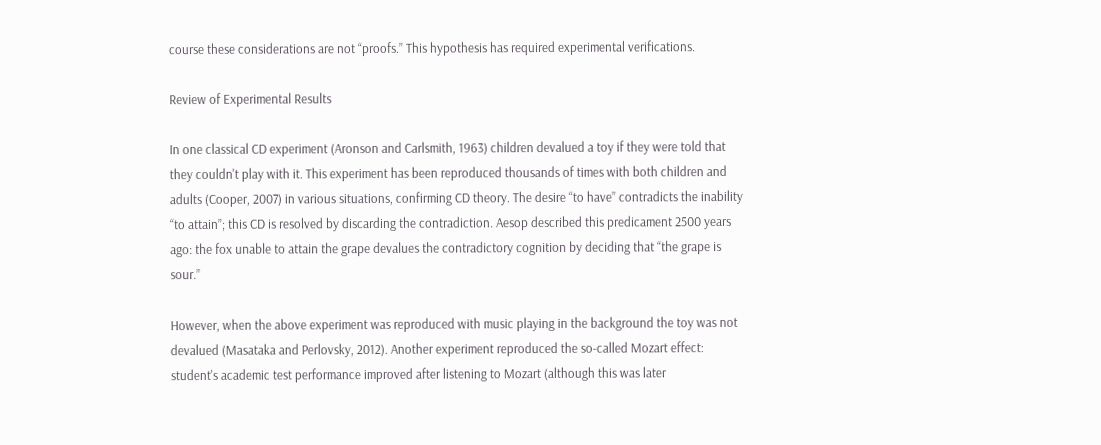course these considerations are not “proofs.” This hypothesis has required experimental verifications.

Review of Experimental Results

In one classical CD experiment (Aronson and Carlsmith, 1963) children devalued a toy if they were told that they couldn't play with it. This experiment has been reproduced thousands of times with both children and adults (Cooper, 2007) in various situations, confirming CD theory. The desire “to have” contradicts the inability “to attain”; this CD is resolved by discarding the contradiction. Aesop described this predicament 2500 years ago: the fox unable to attain the grape devalues the contradictory cognition by deciding that “the grape is sour.”

However, when the above experiment was reproduced with music playing in the background the toy was not devalued (Masataka and Perlovsky, 2012). Another experiment reproduced the so-called Mozart effect: student's academic test performance improved after listening to Mozart (although this was later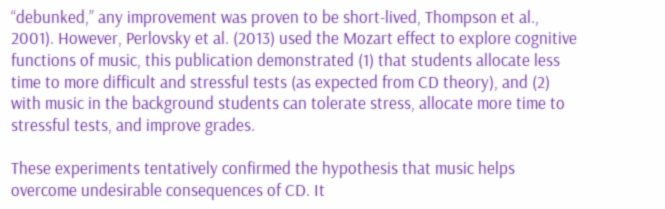“debunked,” any improvement was proven to be short-lived, Thompson et al., 2001). However, Perlovsky et al. (2013) used the Mozart effect to explore cognitive functions of music, this publication demonstrated (1) that students allocate less time to more difficult and stressful tests (as expected from CD theory), and (2) with music in the background students can tolerate stress, allocate more time to stressful tests, and improve grades.

These experiments tentatively confirmed the hypothesis that music helps overcome undesirable consequences of CD. It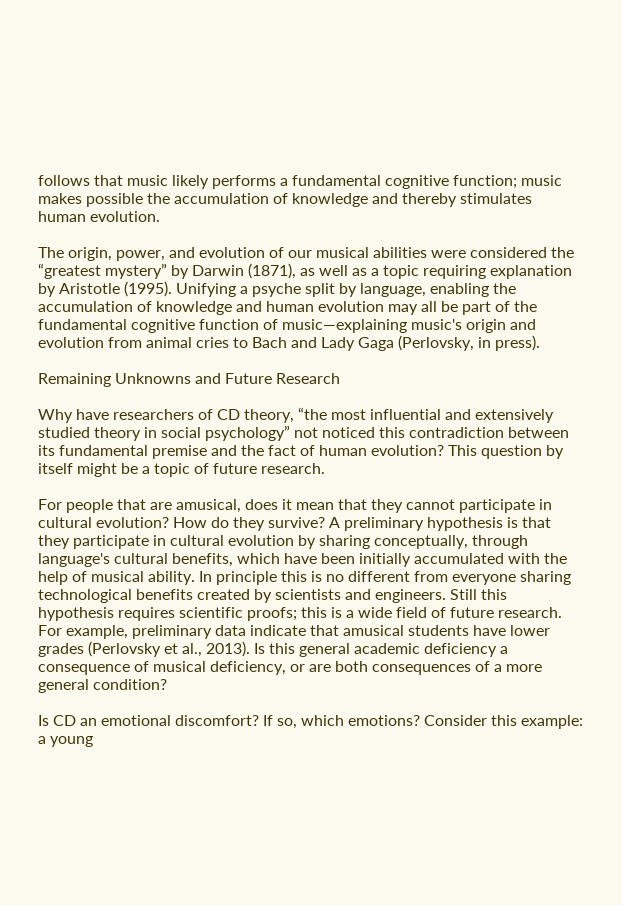follows that music likely performs a fundamental cognitive function; music makes possible the accumulation of knowledge and thereby stimulates human evolution.

The origin, power, and evolution of our musical abilities were considered the “greatest mystery” by Darwin (1871), as well as a topic requiring explanation by Aristotle (1995). Unifying a psyche split by language, enabling the accumulation of knowledge and human evolution may all be part of the fundamental cognitive function of music—explaining music's origin and evolution from animal cries to Bach and Lady Gaga (Perlovsky, in press).

Remaining Unknowns and Future Research

Why have researchers of CD theory, “the most influential and extensively studied theory in social psychology” not noticed this contradiction between its fundamental premise and the fact of human evolution? This question by itself might be a topic of future research.

For people that are amusical, does it mean that they cannot participate in cultural evolution? How do they survive? A preliminary hypothesis is that they participate in cultural evolution by sharing conceptually, through language's cultural benefits, which have been initially accumulated with the help of musical ability. In principle this is no different from everyone sharing technological benefits created by scientists and engineers. Still this hypothesis requires scientific proofs; this is a wide field of future research. For example, preliminary data indicate that amusical students have lower grades (Perlovsky et al., 2013). Is this general academic deficiency a consequence of musical deficiency, or are both consequences of a more general condition?

Is CD an emotional discomfort? If so, which emotions? Consider this example: a young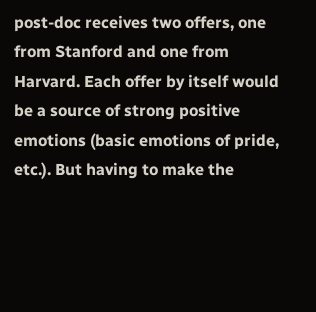post-doc receives two offers, one from Stanford and one from Harvard. Each offer by itself would be a source of strong positive emotions (basic emotions of pride, etc.). But having to make the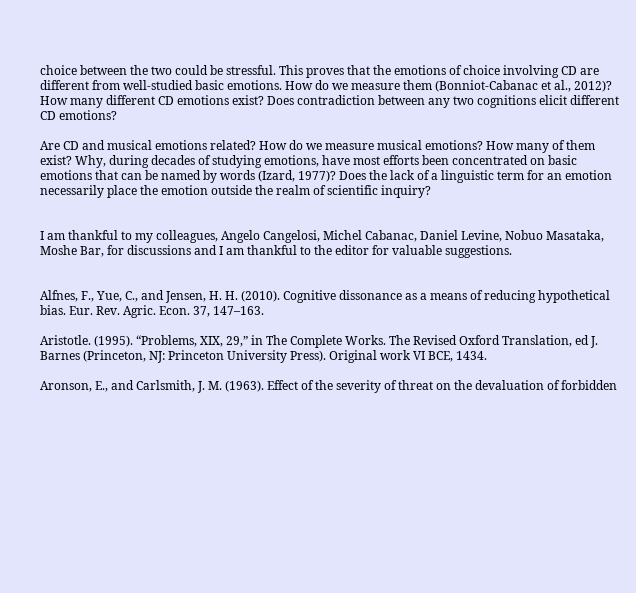choice between the two could be stressful. This proves that the emotions of choice involving CD are different from well-studied basic emotions. How do we measure them (Bonniot-Cabanac et al., 2012)? How many different CD emotions exist? Does contradiction between any two cognitions elicit different CD emotions?

Are CD and musical emotions related? How do we measure musical emotions? How many of them exist? Why, during decades of studying emotions, have most efforts been concentrated on basic emotions that can be named by words (Izard, 1977)? Does the lack of a linguistic term for an emotion necessarily place the emotion outside the realm of scientific inquiry?


I am thankful to my colleagues, Angelo Cangelosi, Michel Cabanac, Daniel Levine, Nobuo Masataka, Moshe Bar, for discussions and I am thankful to the editor for valuable suggestions.


Alfnes, F., Yue, C., and Jensen, H. H. (2010). Cognitive dissonance as a means of reducing hypothetical bias. Eur. Rev. Agric. Econ. 37, 147–163.

Aristotle. (1995). “Problems, XIX, 29,” in The Complete Works. The Revised Oxford Translation, ed J. Barnes (Princeton, NJ: Princeton University Press). Original work VI BCE, 1434.

Aronson, E., and Carlsmith, J. M. (1963). Effect of the severity of threat on the devaluation of forbidden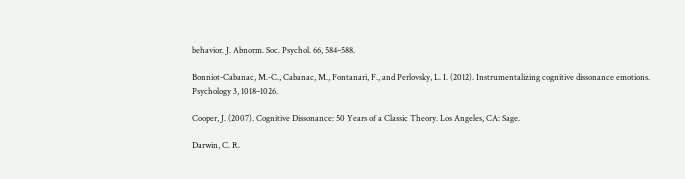behavior. J. Abnorm. Soc. Psychol. 66, 584–588.

Bonniot-Cabanac, M.-C., Cabanac, M., Fontanari, F., and Perlovsky, L. I. (2012). Instrumentalizing cognitive dissonance emotions. Psychology 3, 1018–1026.

Cooper, J. (2007). Cognitive Dissonance: 50 Years of a Classic Theory. Los Angeles, CA: Sage.

Darwin, C. R.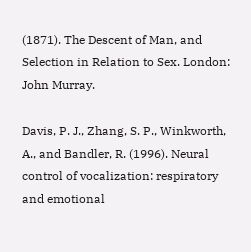(1871). The Descent of Man, and Selection in Relation to Sex. London: John Murray.

Davis, P. J., Zhang, S. P., Winkworth, A., and Bandler, R. (1996). Neural control of vocalization: respiratory and emotional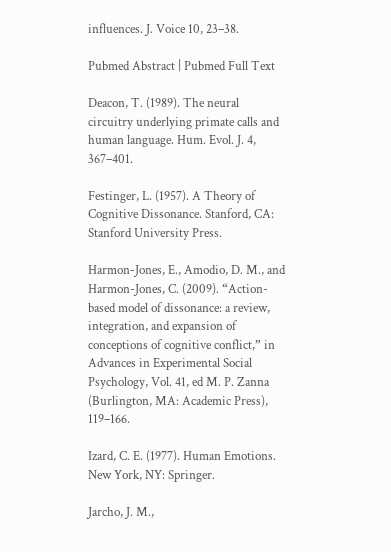influences. J. Voice 10, 23–38.

Pubmed Abstract | Pubmed Full Text

Deacon, T. (1989). The neural circuitry underlying primate calls and human language. Hum. Evol. J. 4, 367–401.

Festinger, L. (1957). A Theory of Cognitive Dissonance. Stanford, CA: Stanford University Press.

Harmon-Jones, E., Amodio, D. M., and Harmon-Jones, C. (2009). “Action-based model of dissonance: a review, integration, and expansion of conceptions of cognitive conflict,” in Advances in Experimental Social Psychology, Vol. 41, ed M. P. Zanna (Burlington, MA: Academic Press), 119–166.

Izard, C. E. (1977). Human Emotions. New York, NY: Springer.

Jarcho, J. M.,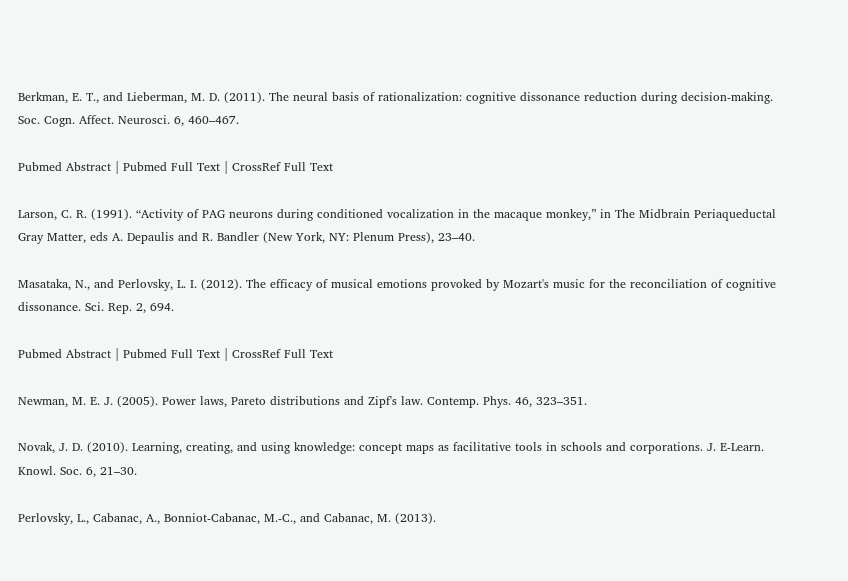Berkman, E. T., and Lieberman, M. D. (2011). The neural basis of rationalization: cognitive dissonance reduction during decision-making. Soc. Cogn. Affect. Neurosci. 6, 460–467.

Pubmed Abstract | Pubmed Full Text | CrossRef Full Text

Larson, C. R. (1991). “Activity of PAG neurons during conditioned vocalization in the macaque monkey,” in The Midbrain Periaqueductal Gray Matter, eds A. Depaulis and R. Bandler (New York, NY: Plenum Press), 23–40.

Masataka, N., and Perlovsky, L. I. (2012). The efficacy of musical emotions provoked by Mozart's music for the reconciliation of cognitive dissonance. Sci. Rep. 2, 694.

Pubmed Abstract | Pubmed Full Text | CrossRef Full Text

Newman, M. E. J. (2005). Power laws, Pareto distributions and Zipf's law. Contemp. Phys. 46, 323–351.

Novak, J. D. (2010). Learning, creating, and using knowledge: concept maps as facilitative tools in schools and corporations. J. E-Learn. Knowl. Soc. 6, 21–30.

Perlovsky, L., Cabanac, A., Bonniot-Cabanac, M.-C., and Cabanac, M. (2013).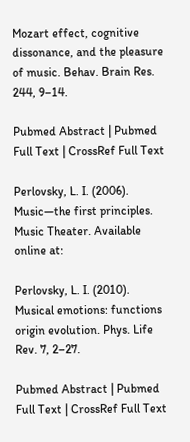Mozart effect, cognitive dissonance, and the pleasure of music. Behav. Brain Res. 244, 9–14.

Pubmed Abstract | Pubmed Full Text | CrossRef Full Text

Perlovsky, L. I. (2006). Music—the first principles. Music Theater. Available online at:

Perlovsky, L. I. (2010). Musical emotions: functions origin evolution. Phys. Life Rev. 7, 2–27.

Pubmed Abstract | Pubmed Full Text | CrossRef Full Text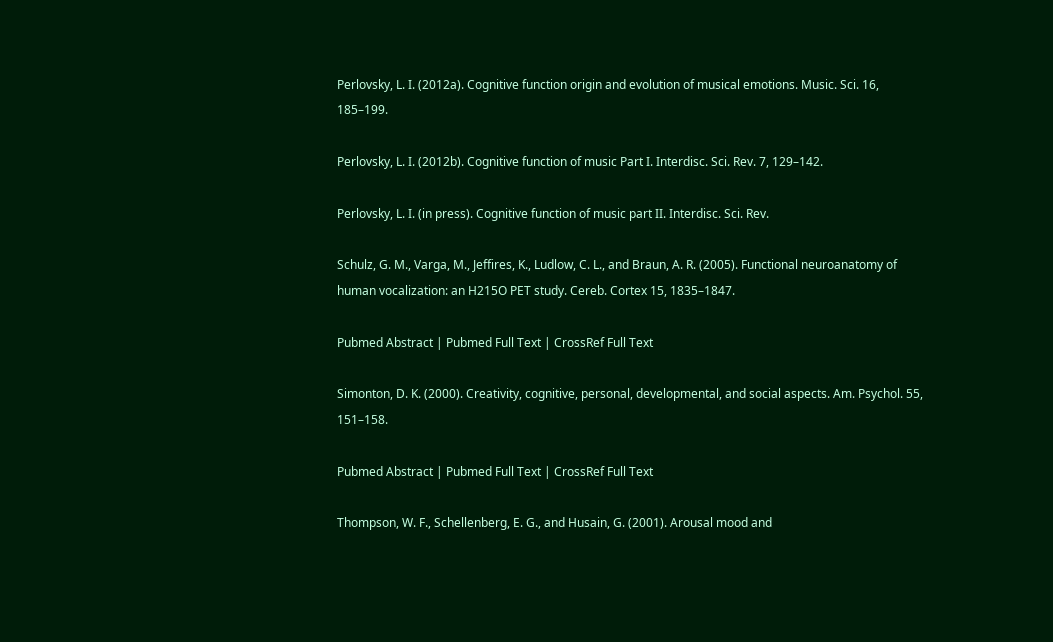Perlovsky, L. I. (2012a). Cognitive function origin and evolution of musical emotions. Music. Sci. 16, 185–199.

Perlovsky, L. I. (2012b). Cognitive function of music Part I. Interdisc. Sci. Rev. 7, 129–142.

Perlovsky, L. I. (in press). Cognitive function of music part II. Interdisc. Sci. Rev.

Schulz, G. M., Varga, M., Jeffires, K., Ludlow, C. L., and Braun, A. R. (2005). Functional neuroanatomy of human vocalization: an H215O PET study. Cereb. Cortex 15, 1835–1847.

Pubmed Abstract | Pubmed Full Text | CrossRef Full Text

Simonton, D. K. (2000). Creativity, cognitive, personal, developmental, and social aspects. Am. Psychol. 55, 151–158.

Pubmed Abstract | Pubmed Full Text | CrossRef Full Text

Thompson, W. F., Schellenberg, E. G., and Husain, G. (2001). Arousal mood and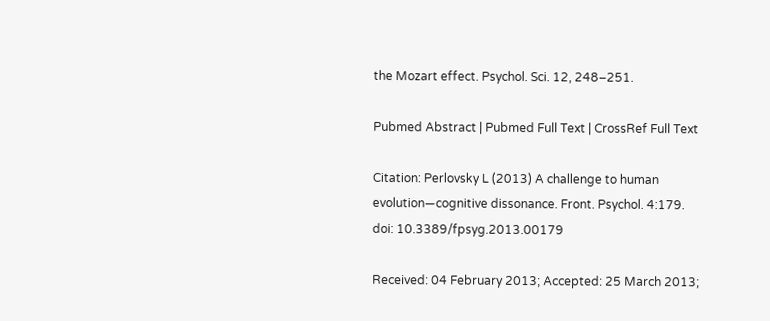the Mozart effect. Psychol. Sci. 12, 248–251.

Pubmed Abstract | Pubmed Full Text | CrossRef Full Text

Citation: Perlovsky L (2013) A challenge to human evolution—cognitive dissonance. Front. Psychol. 4:179. doi: 10.3389/fpsyg.2013.00179

Received: 04 February 2013; Accepted: 25 March 2013;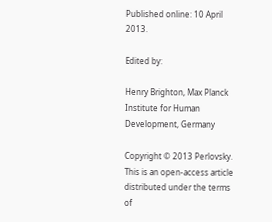Published online: 10 April 2013.

Edited by:

Henry Brighton, Max Planck Institute for Human Development, Germany

Copyright © 2013 Perlovsky. This is an open-access article distributed under the terms of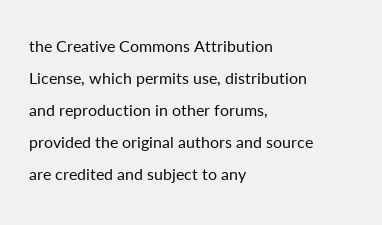the Creative Commons Attribution License, which permits use, distribution and reproduction in other forums, provided the original authors and source are credited and subject to any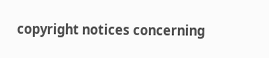copyright notices concerning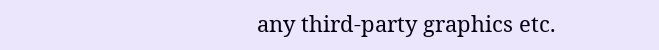any third-party graphics etc.